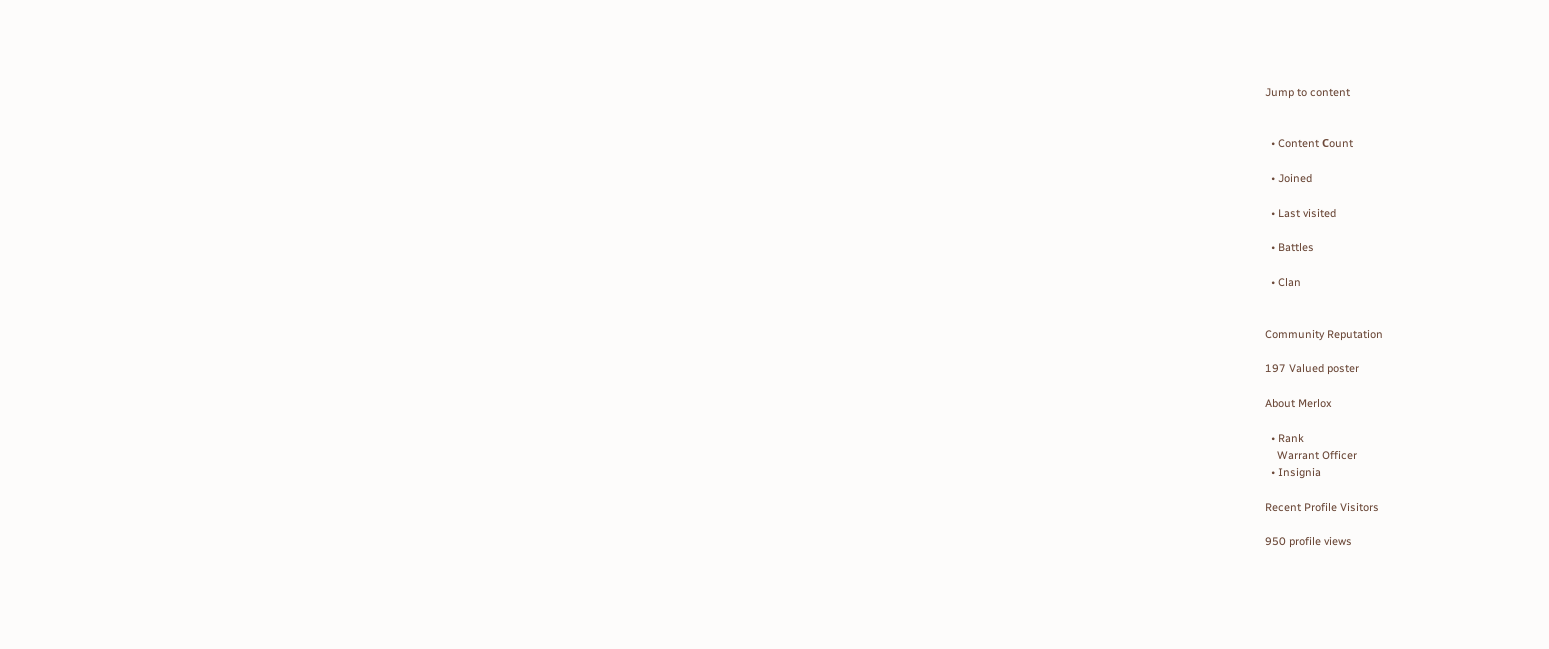Jump to content


  • Content Сount

  • Joined

  • Last visited

  • Battles

  • Clan


Community Reputation

197 Valued poster

About Merlox

  • Rank
    Warrant Officer
  • Insignia

Recent Profile Visitors

950 profile views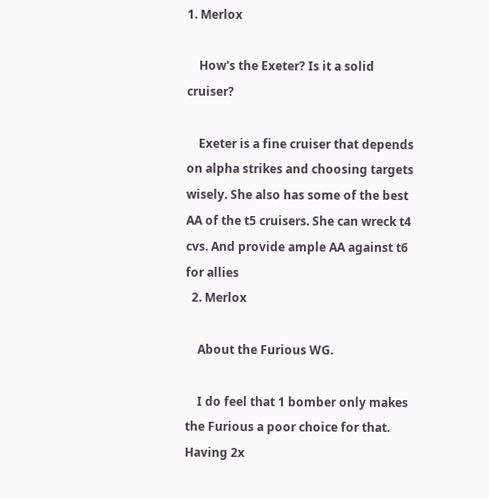1. Merlox

    How's the Exeter? Is it a solid cruiser?

    Exeter is a fine cruiser that depends on alpha strikes and choosing targets wisely. She also has some of the best AA of the t5 cruisers. She can wreck t4 cvs. And provide ample AA against t6 for allies
  2. Merlox

    About the Furious WG.

    I do feel that 1 bomber only makes the Furious a poor choice for that. Having 2x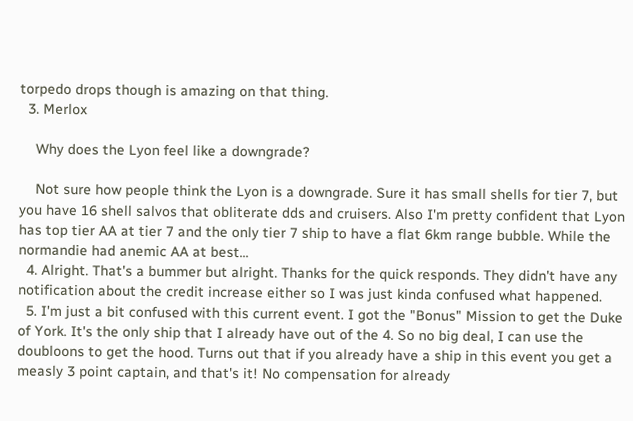torpedo drops though is amazing on that thing.
  3. Merlox

    Why does the Lyon feel like a downgrade?

    Not sure how people think the Lyon is a downgrade. Sure it has small shells for tier 7, but you have 16 shell salvos that obliterate dds and cruisers. Also I'm pretty confident that Lyon has top tier AA at tier 7 and the only tier 7 ship to have a flat 6km range bubble. While the normandie had anemic AA at best...
  4. Alright. That's a bummer but alright. Thanks for the quick responds. They didn't have any notification about the credit increase either so I was just kinda confused what happened.
  5. I'm just a bit confused with this current event. I got the "Bonus" Mission to get the Duke of York. It's the only ship that I already have out of the 4. So no big deal, I can use the doubloons to get the hood. Turns out that if you already have a ship in this event you get a measly 3 point captain, and that's it! No compensation for already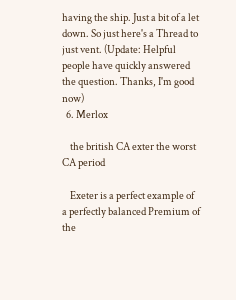having the ship. Just a bit of a let down. So just here's a Thread to just vent. (Update: Helpful people have quickly answered the question. Thanks, I'm good now)
  6. Merlox

    the british CA exter the worst CA period

    Exeter is a perfect example of a perfectly balanced Premium of the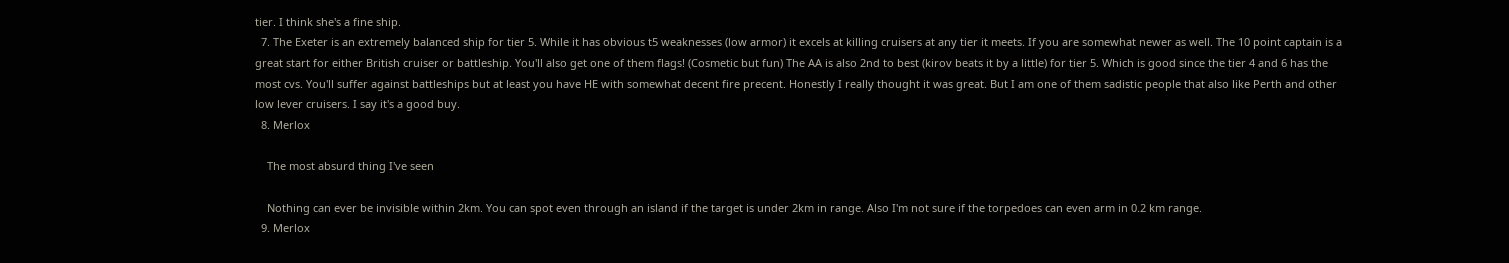tier. I think she's a fine ship.
  7. The Exeter is an extremely balanced ship for tier 5. While it has obvious t5 weaknesses (low armor) it excels at killing cruisers at any tier it meets. If you are somewhat newer as well. The 10 point captain is a great start for either British cruiser or battleship. You'll also get one of them flags! (Cosmetic but fun) The AA is also 2nd to best (kirov beats it by a little) for tier 5. Which is good since the tier 4 and 6 has the most cvs. You'll suffer against battleships but at least you have HE with somewhat decent fire precent. Honestly I really thought it was great. But I am one of them sadistic people that also like Perth and other low lever cruisers. I say it's a good buy.
  8. Merlox

    The most absurd thing I've seen

    Nothing can ever be invisible within 2km. You can spot even through an island if the target is under 2km in range. Also I'm not sure if the torpedoes can even arm in 0.2 km range.
  9. Merlox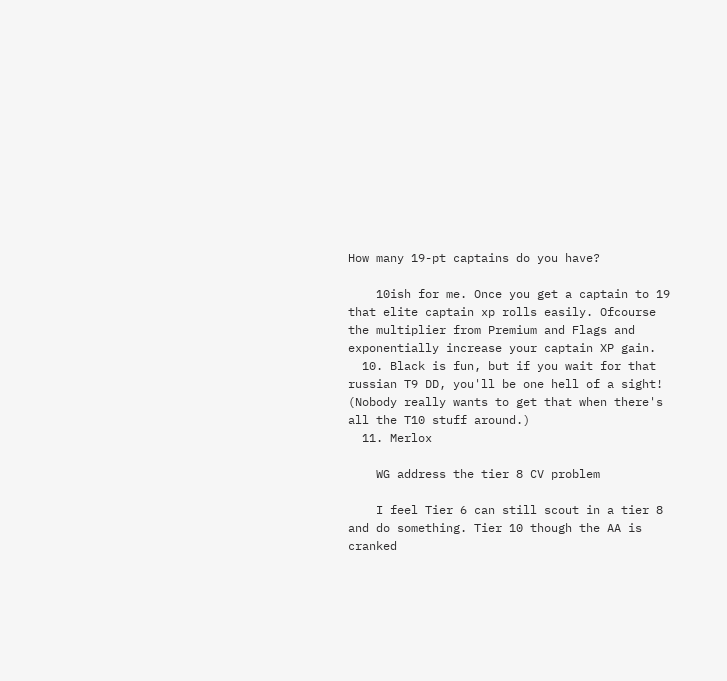How many 19-pt captains do you have?

    10ish for me. Once you get a captain to 19 that elite captain xp rolls easily. Ofcourse the multiplier from Premium and Flags and exponentially increase your captain XP gain.
  10. Black is fun, but if you wait for that russian T9 DD, you'll be one hell of a sight! (Nobody really wants to get that when there's all the T10 stuff around.)
  11. Merlox

    WG address the tier 8 CV problem

    I feel Tier 6 can still scout in a tier 8 and do something. Tier 10 though the AA is cranked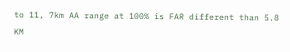to 11, 7km AA range at 100% is FAR different than 5.8 KM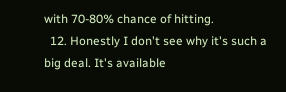with 70-80% chance of hitting.
  12. Honestly I don't see why it's such a big deal. It's available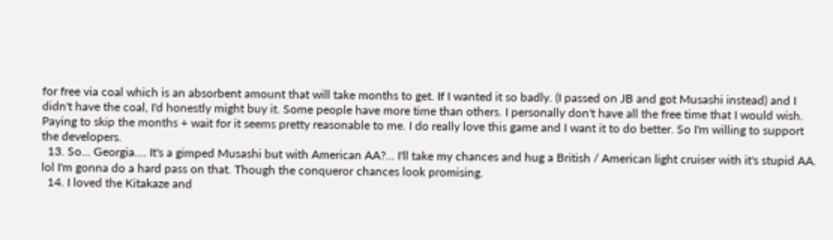for free via coal which is an absorbent amount that will take months to get. If I wanted it so badly. (I passed on JB and got Musashi instead) and I didn't have the coal, I'd honestly might buy it. Some people have more time than others. I personally don't have all the free time that I would wish. Paying to skip the months + wait for it seems pretty reasonable to me. I do really love this game and I want it to do better. So I'm willing to support the developers.
  13. So... Georgia.... It's a gimped Musashi but with American AA?... I'll take my chances and hug a British / American light cruiser with it's stupid AA. lol I'm gonna do a hard pass on that. Though the conqueror chances look promising.
  14. I loved the Kitakaze and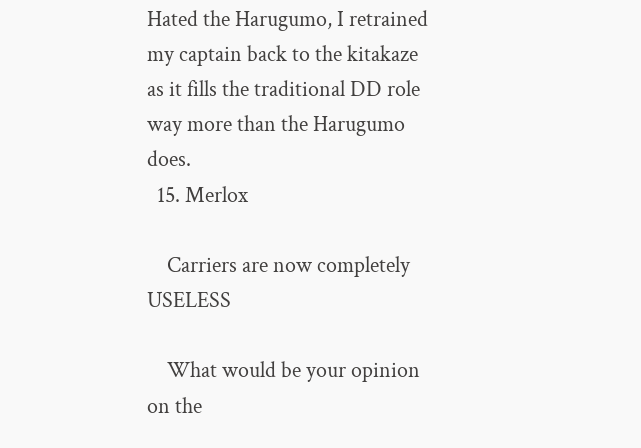Hated the Harugumo, I retrained my captain back to the kitakaze as it fills the traditional DD role way more than the Harugumo does.
  15. Merlox

    Carriers are now completely USELESS

    What would be your opinion on the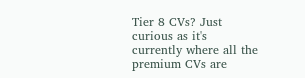Tier 8 CVs? Just curious as it's currently where all the premium CVs are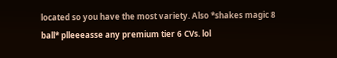located so you have the most variety. Also *shakes magic 8 ball* plleeeasse any premium tier 6 CVs. lol